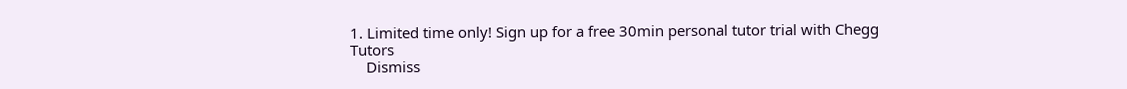1. Limited time only! Sign up for a free 30min personal tutor trial with Chegg Tutors
    Dismiss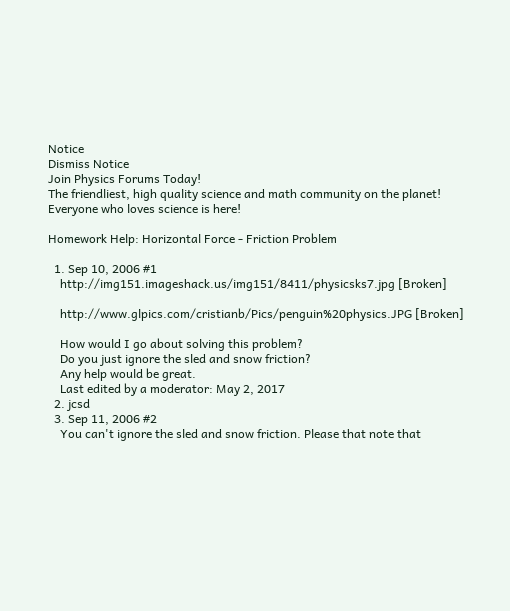Notice
Dismiss Notice
Join Physics Forums Today!
The friendliest, high quality science and math community on the planet! Everyone who loves science is here!

Homework Help: Horizontal Force - Friction Problem

  1. Sep 10, 2006 #1
    http://img151.imageshack.us/img151/8411/physicsks7.jpg [Broken]

    http://www.glpics.com/cristianb/Pics/penguin%20physics.JPG [Broken]

    How would I go about solving this problem?
    Do you just ignore the sled and snow friction?
    Any help would be great.
    Last edited by a moderator: May 2, 2017
  2. jcsd
  3. Sep 11, 2006 #2
    You can't ignore the sled and snow friction. Please that note that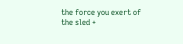the force you exert of the sled +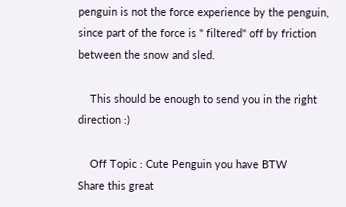penguin is not the force experience by the penguin, since part of the force is " filtered" off by friction between the snow and sled.

    This should be enough to send you in the right direction :)

    Off Topic : Cute Penguin you have BTW
Share this great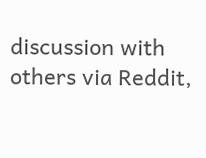discussion with others via Reddit,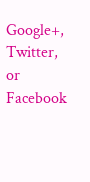Google+, Twitter, or Facebook